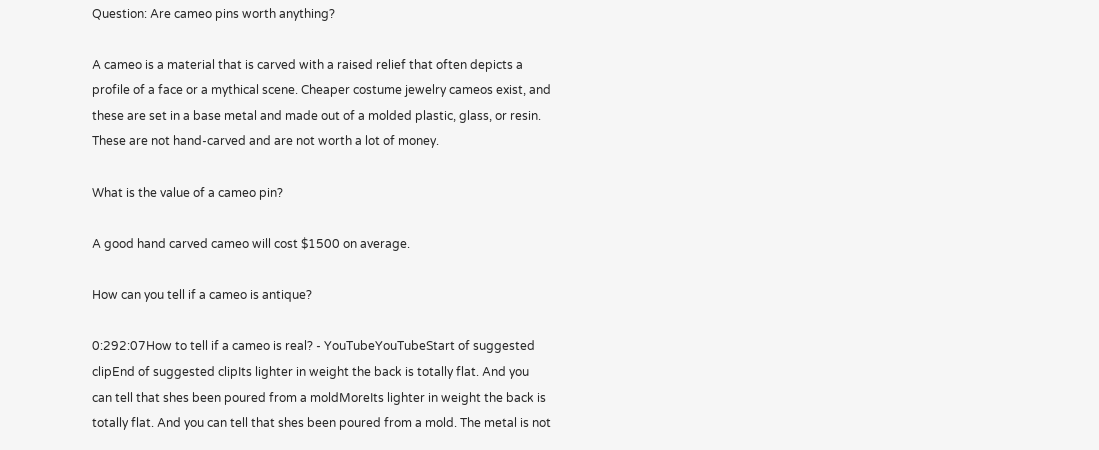Question: Are cameo pins worth anything?

A cameo is a material that is carved with a raised relief that often depicts a profile of a face or a mythical scene. Cheaper costume jewelry cameos exist, and these are set in a base metal and made out of a molded plastic, glass, or resin. These are not hand-carved and are not worth a lot of money.

What is the value of a cameo pin?

A good hand carved cameo will cost $1500 on average.

How can you tell if a cameo is antique?

0:292:07How to tell if a cameo is real? - YouTubeYouTubeStart of suggested clipEnd of suggested clipIts lighter in weight the back is totally flat. And you can tell that shes been poured from a moldMoreIts lighter in weight the back is totally flat. And you can tell that shes been poured from a mold. The metal is not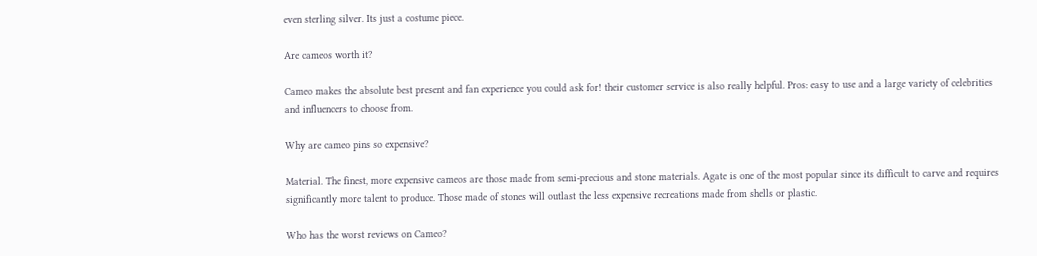even sterling silver. Its just a costume piece.

Are cameos worth it?

Cameo makes the absolute best present and fan experience you could ask for! their customer service is also really helpful. Pros: easy to use and a large variety of celebrities and influencers to choose from.

Why are cameo pins so expensive?

Material. The finest, more expensive cameos are those made from semi-precious and stone materials. Agate is one of the most popular since its difficult to carve and requires significantly more talent to produce. Those made of stones will outlast the less expensive recreations made from shells or plastic.

Who has the worst reviews on Cameo?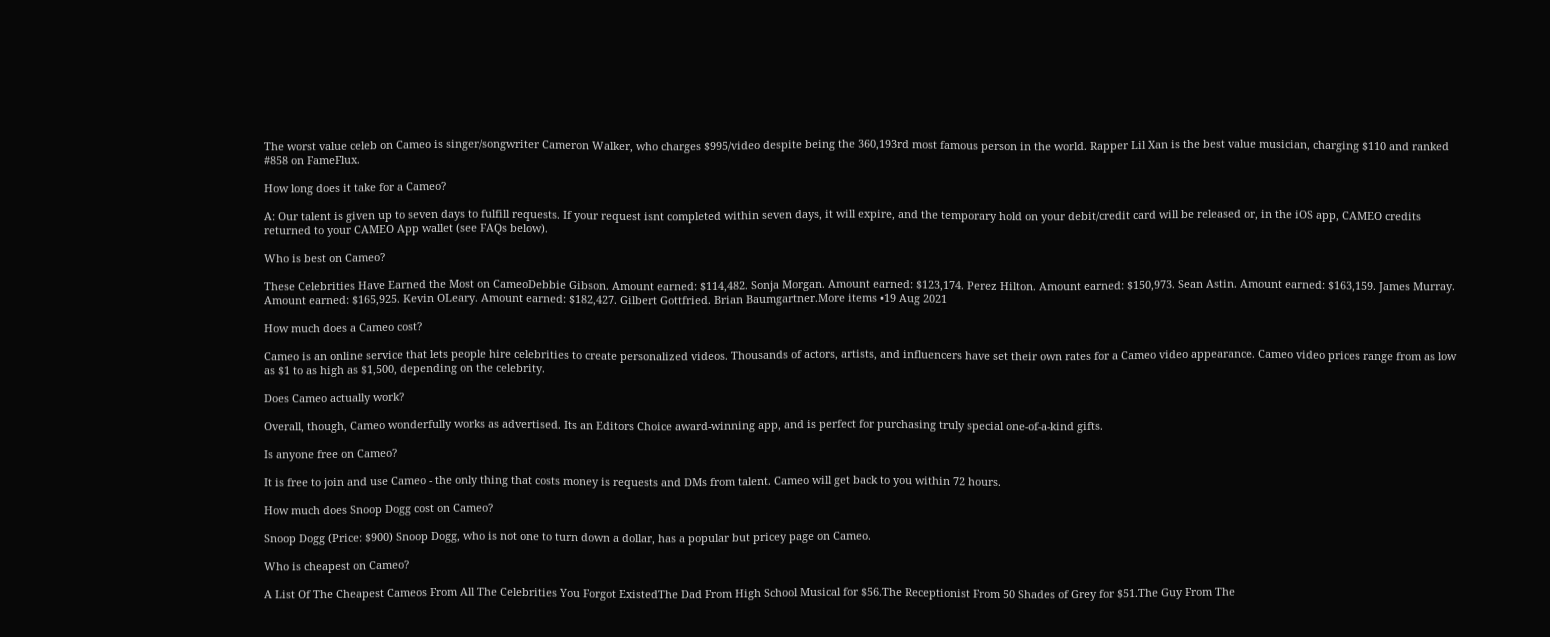The worst value celeb on Cameo is singer/songwriter Cameron Walker, who charges $995/video despite being the 360,193rd most famous person in the world. Rapper Lil Xan is the best value musician, charging $110 and ranked #858 on FameFlux.

How long does it take for a Cameo?

A: Our talent is given up to seven days to fulfill requests. If your request isnt completed within seven days, it will expire, and the temporary hold on your debit/credit card will be released or, in the iOS app, CAMEO credits returned to your CAMEO App wallet (see FAQs below).

Who is best on Cameo?

These Celebrities Have Earned the Most on CameoDebbie Gibson. Amount earned: $114,482. Sonja Morgan. Amount earned: $123,174. Perez Hilton. Amount earned: $150,973. Sean Astin. Amount earned: $163,159. James Murray. Amount earned: $165,925. Kevin OLeary. Amount earned: $182,427. Gilbert Gottfried. Brian Baumgartner.More items •19 Aug 2021

How much does a Cameo cost?

Cameo is an online service that lets people hire celebrities to create personalized videos. Thousands of actors, artists, and influencers have set their own rates for a Cameo video appearance. Cameo video prices range from as low as $1 to as high as $1,500, depending on the celebrity.

Does Cameo actually work?

Overall, though, Cameo wonderfully works as advertised. Its an Editors Choice award-winning app, and is perfect for purchasing truly special one-of-a-kind gifts.

Is anyone free on Cameo?

It is free to join and use Cameo - the only thing that costs money is requests and DMs from talent. Cameo will get back to you within 72 hours.

How much does Snoop Dogg cost on Cameo?

Snoop Dogg (Price: $900) Snoop Dogg, who is not one to turn down a dollar, has a popular but pricey page on Cameo.

Who is cheapest on Cameo?

A List Of The Cheapest Cameos From All The Celebrities You Forgot ExistedThe Dad From High School Musical for $56.The Receptionist From 50 Shades of Grey for $51.The Guy From The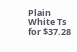Plain White Ts for $37.28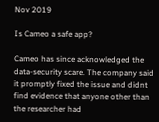Nov 2019

Is Cameo a safe app?

Cameo has since acknowledged the data-security scare. The company said it promptly fixed the issue and didnt find evidence that anyone other than the researcher had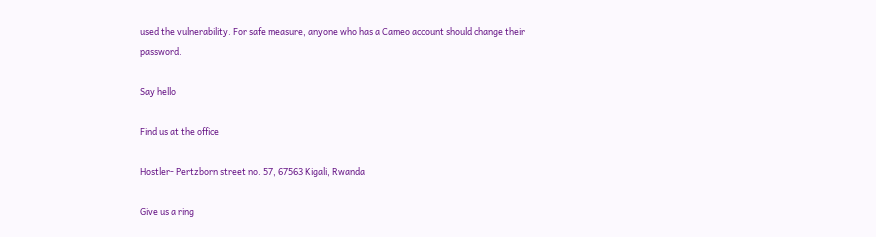used the vulnerability. For safe measure, anyone who has a Cameo account should change their password.

Say hello

Find us at the office

Hostler- Pertzborn street no. 57, 67563 Kigali, Rwanda

Give us a ring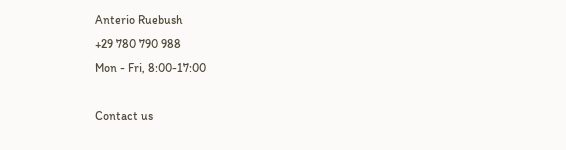Anterio Ruebush
+29 780 790 988
Mon - Fri, 8:00-17:00

Contact us